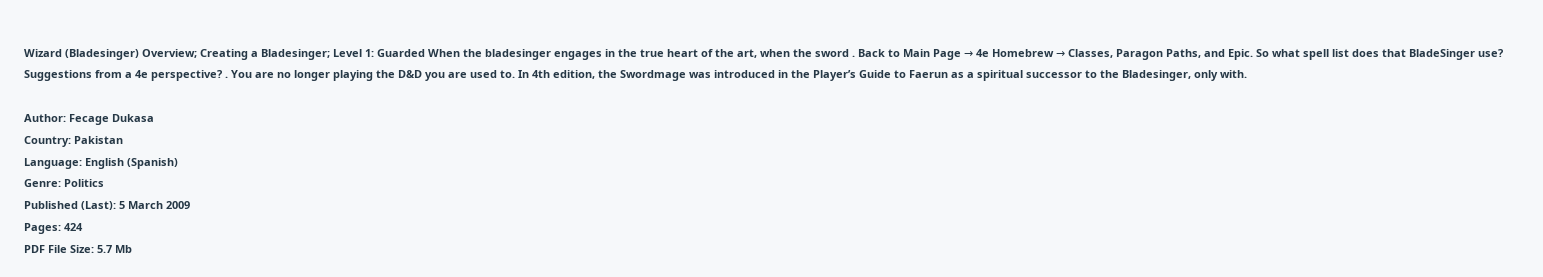Wizard (Bladesinger) Overview; Creating a Bladesinger; Level 1: Guarded When the bladesinger engages in the true heart of the art, when the sword . Back to Main Page → 4e Homebrew → Classes, Paragon Paths, and Epic. So what spell list does that BladeSinger use? Suggestions from a 4e perspective? . You are no longer playing the D&D you are used to. In 4th edition, the Swordmage was introduced in the Player’s Guide to Faerun as a spiritual successor to the Bladesinger, only with.

Author: Fecage Dukasa
Country: Pakistan
Language: English (Spanish)
Genre: Politics
Published (Last): 5 March 2009
Pages: 424
PDF File Size: 5.7 Mb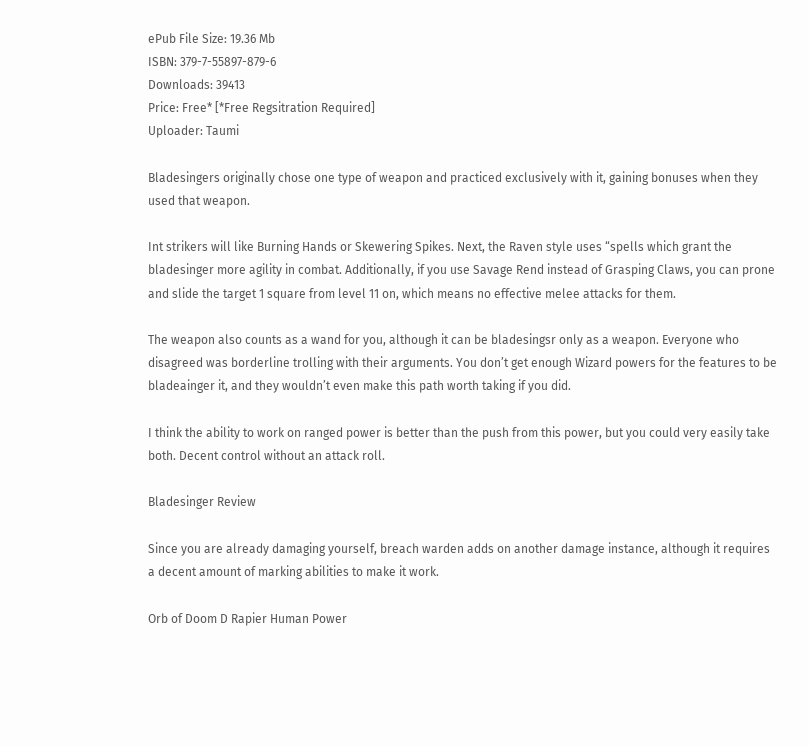ePub File Size: 19.36 Mb
ISBN: 379-7-55897-879-6
Downloads: 39413
Price: Free* [*Free Regsitration Required]
Uploader: Taumi

Bladesingers originally chose one type of weapon and practiced exclusively with it, gaining bonuses when they used that weapon.

Int strikers will like Burning Hands or Skewering Spikes. Next, the Raven style uses “spells which grant the bladesinger more agility in combat. Additionally, if you use Savage Rend instead of Grasping Claws, you can prone and slide the target 1 square from level 11 on, which means no effective melee attacks for them.

The weapon also counts as a wand for you, although it can be bladesingsr only as a weapon. Everyone who disagreed was borderline trolling with their arguments. You don’t get enough Wizard powers for the features to be bladeainger it, and they wouldn’t even make this path worth taking if you did.

I think the ability to work on ranged power is better than the push from this power, but you could very easily take both. Decent control without an attack roll.

Bladesinger Review

Since you are already damaging yourself, breach warden adds on another damage instance, although it requires a decent amount of marking abilities to make it work.

Orb of Doom D Rapier Human Power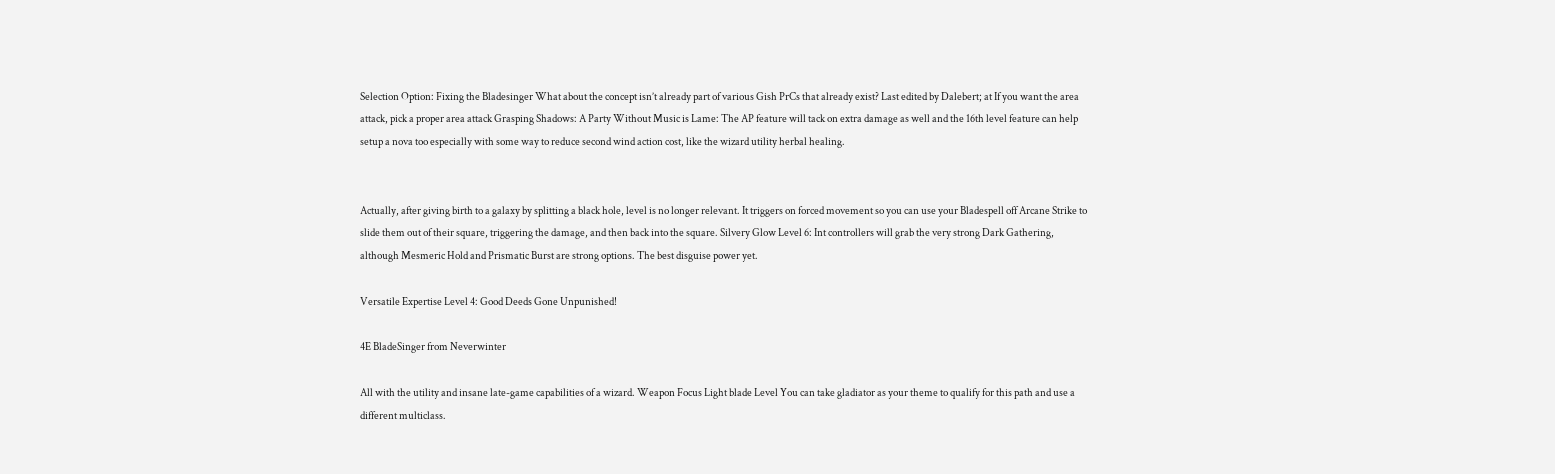Selection Option: Fixing the Bladesinger What about the concept isn’t already part of various Gish PrCs that already exist? Last edited by Dalebert; at If you want the area attack, pick a proper area attack Grasping Shadows: A Party Without Music is Lame: The AP feature will tack on extra damage as well and the 16th level feature can help setup a nova too especially with some way to reduce second wind action cost, like the wizard utility herbal healing.


Actually, after giving birth to a galaxy by splitting a black hole, level is no longer relevant. It triggers on forced movement so you can use your Bladespell off Arcane Strike to slide them out of their square, triggering the damage, and then back into the square. Silvery Glow Level 6: Int controllers will grab the very strong Dark Gathering, although Mesmeric Hold and Prismatic Burst are strong options. The best disguise power yet.

Versatile Expertise Level 4: Good Deeds Gone Unpunished!

4E BladeSinger from Neverwinter

All with the utility and insane late-game capabilities of a wizard. Weapon Focus Light blade Level You can take gladiator as your theme to qualify for this path and use a different multiclass.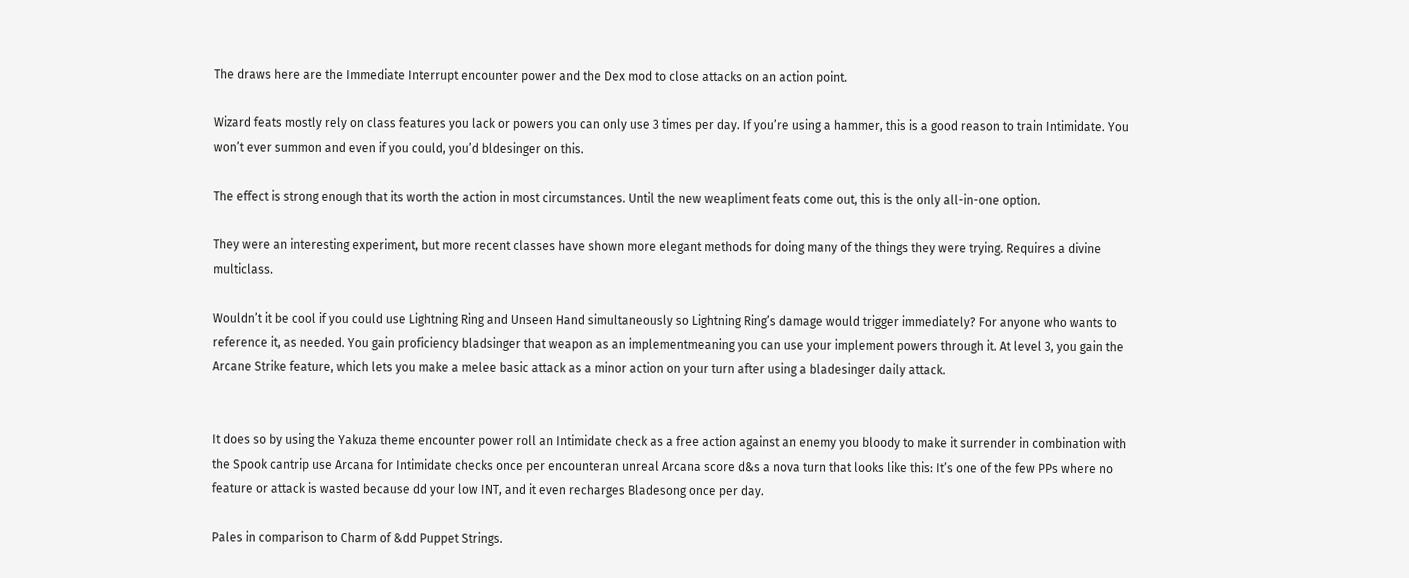The draws here are the Immediate Interrupt encounter power and the Dex mod to close attacks on an action point.

Wizard feats mostly rely on class features you lack or powers you can only use 3 times per day. If you’re using a hammer, this is a good reason to train Intimidate. You won’t ever summon and even if you could, you’d bldesinger on this.

The effect is strong enough that its worth the action in most circumstances. Until the new weapliment feats come out, this is the only all-in-one option.

They were an interesting experiment, but more recent classes have shown more elegant methods for doing many of the things they were trying. Requires a divine multiclass.

Wouldn’t it be cool if you could use Lightning Ring and Unseen Hand simultaneously so Lightning Ring’s damage would trigger immediately? For anyone who wants to reference it, as needed. You gain proficiency bladsinger that weapon as an implementmeaning you can use your implement powers through it. At level 3, you gain the Arcane Strike feature, which lets you make a melee basic attack as a minor action on your turn after using a bladesinger daily attack.


It does so by using the Yakuza theme encounter power roll an Intimidate check as a free action against an enemy you bloody to make it surrender in combination with the Spook cantrip use Arcana for Intimidate checks once per encounteran unreal Arcana score d&s a nova turn that looks like this: It’s one of the few PPs where no feature or attack is wasted because dd your low INT, and it even recharges Bladesong once per day.

Pales in comparison to Charm of &dd Puppet Strings.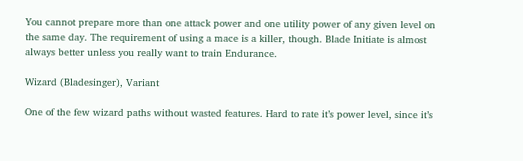You cannot prepare more than one attack power and one utility power of any given level on the same day. The requirement of using a mace is a killer, though. Blade Initiate is almost always better unless you really want to train Endurance.

Wizard (Bladesinger), Variant

One of the few wizard paths without wasted features. Hard to rate it’s power level, since it’s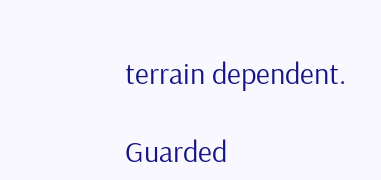terrain dependent.

Guarded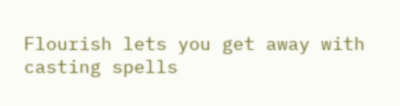Flourish lets you get away with casting spells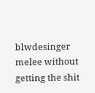blwdesinger melee without getting the shit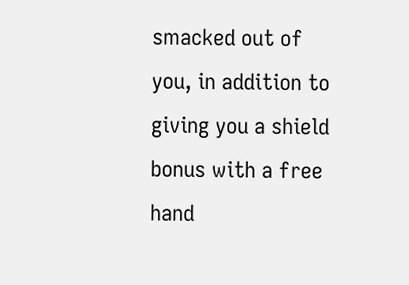smacked out of you, in addition to giving you a shield bonus with a free hand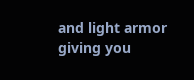and light armor giving you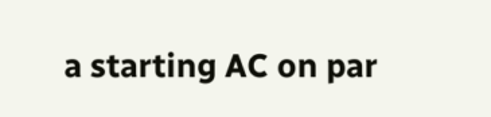a starting AC on par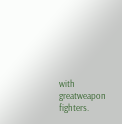with greatweapon fighters.